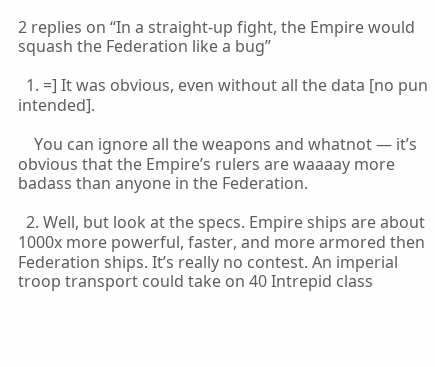2 replies on “In a straight-up fight, the Empire would squash the Federation like a bug”

  1. =] It was obvious, even without all the data [no pun intended].

    You can ignore all the weapons and whatnot — it’s obvious that the Empire’s rulers are waaaay more badass than anyone in the Federation.

  2. Well, but look at the specs. Empire ships are about 1000x more powerful, faster, and more armored then Federation ships. It’s really no contest. An imperial troop transport could take on 40 Intrepid class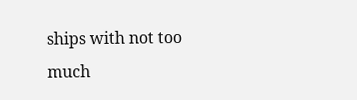ships with not too much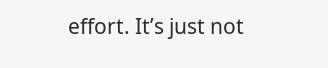effort. It’s just not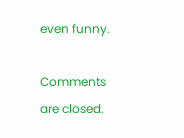even funny.

Comments are closed.